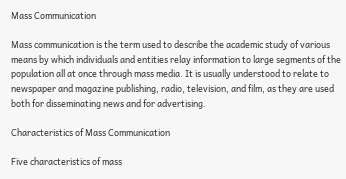Mass Communication

Mass communication is the term used to describe the academic study of various means by which individuals and entities relay information to large segments of the population all at once through mass media. It is usually understood to relate to newspaper and magazine publishing, radio, television, and film, as they are used both for disseminating news and for advertising.

Characteristics of Mass Communication

Five characteristics of mass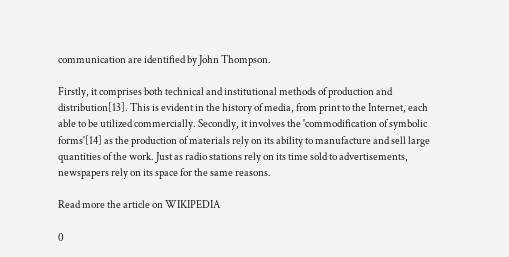communication are identified by John Thompson.

Firstly, it comprises both technical and institutional methods of production and distribution[13]. This is evident in the history of media, from print to the Internet, each able to be utilized commercially. Secondly, it involves the 'commodification of symbolic forms'[14] as the production of materials rely on its ability to manufacture and sell large quantities of the work. Just as radio stations rely on its time sold to advertisements, newspapers rely on its space for the same reasons.

Read more the article on WIKIPEDIA

0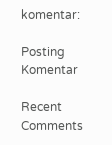komentar:

Posting Komentar

Recent Comments